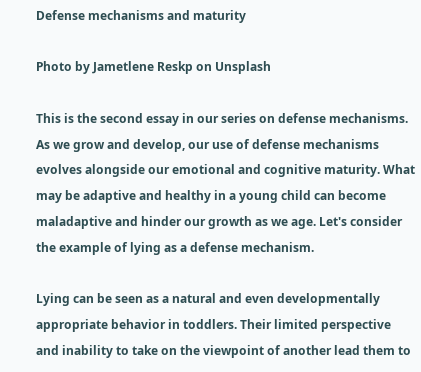Defense mechanisms and maturity

Photo by Jametlene Reskp on Unsplash

This is the second essay in our series on defense mechanisms. As we grow and develop, our use of defense mechanisms evolves alongside our emotional and cognitive maturity. What may be adaptive and healthy in a young child can become maladaptive and hinder our growth as we age. Let's consider the example of lying as a defense mechanism.

Lying can be seen as a natural and even developmentally appropriate behavior in toddlers. Their limited perspective and inability to take on the viewpoint of another lead them to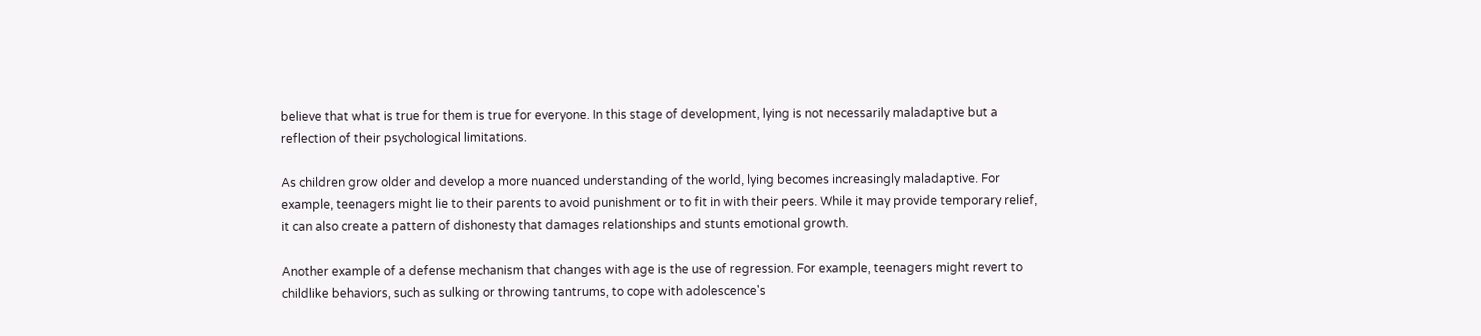believe that what is true for them is true for everyone. In this stage of development, lying is not necessarily maladaptive but a reflection of their psychological limitations.

As children grow older and develop a more nuanced understanding of the world, lying becomes increasingly maladaptive. For example, teenagers might lie to their parents to avoid punishment or to fit in with their peers. While it may provide temporary relief, it can also create a pattern of dishonesty that damages relationships and stunts emotional growth.

Another example of a defense mechanism that changes with age is the use of regression. For example, teenagers might revert to childlike behaviors, such as sulking or throwing tantrums, to cope with adolescence's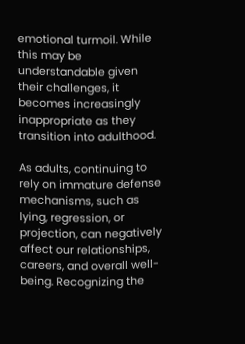emotional turmoil. While this may be understandable given their challenges, it becomes increasingly inappropriate as they transition into adulthood.

As adults, continuing to rely on immature defense mechanisms, such as lying, regression, or projection, can negatively affect our relationships, careers, and overall well-being. Recognizing the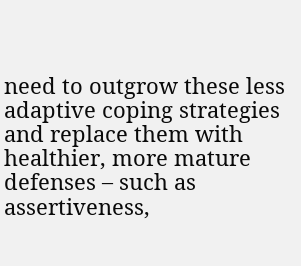need to outgrow these less adaptive coping strategies and replace them with healthier, more mature defenses – such as assertiveness,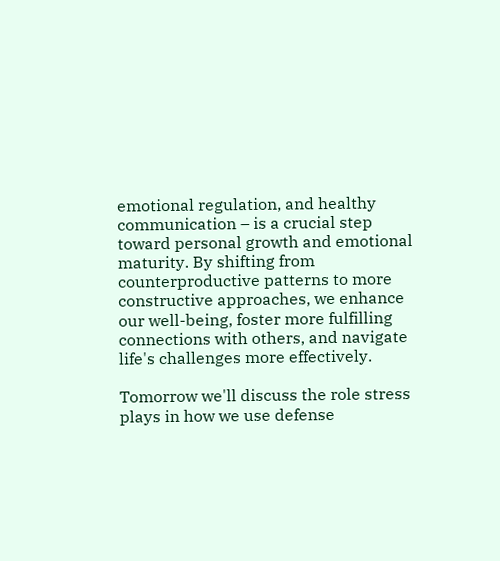emotional regulation, and healthy communication – is a crucial step toward personal growth and emotional maturity. By shifting from counterproductive patterns to more constructive approaches, we enhance our well-being, foster more fulfilling connections with others, and navigate life's challenges more effectively.

Tomorrow we'll discuss the role stress plays in how we use defense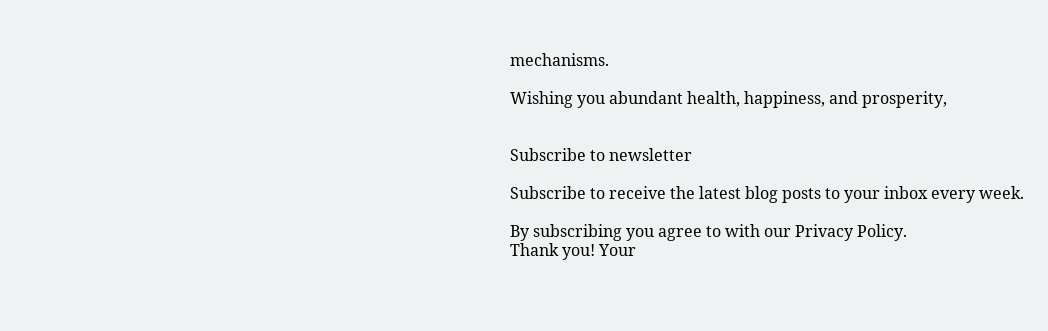mechanisms.

Wishing you abundant health, happiness, and prosperity,


Subscribe to newsletter

Subscribe to receive the latest blog posts to your inbox every week.

By subscribing you agree to with our Privacy Policy.
Thank you! Your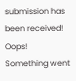submission has been received!
Oops! Something went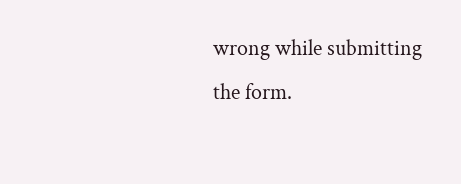wrong while submitting the form.